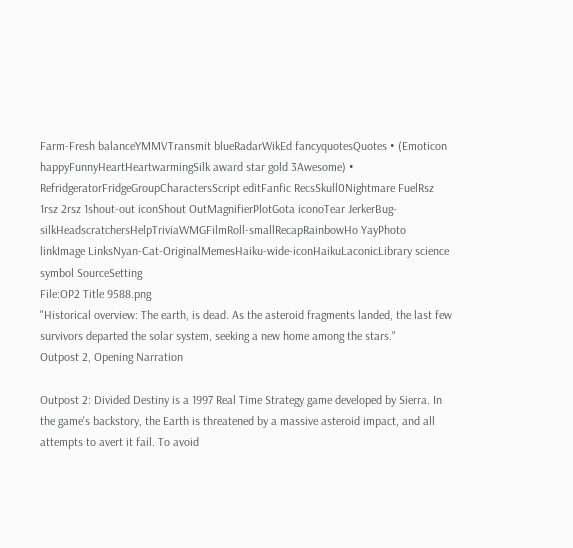Farm-Fresh balanceYMMVTransmit blueRadarWikEd fancyquotesQuotes • (Emoticon happyFunnyHeartHeartwarmingSilk award star gold 3Awesome) • RefridgeratorFridgeGroupCharactersScript editFanfic RecsSkull0Nightmare FuelRsz 1rsz 2rsz 1shout-out iconShout OutMagnifierPlotGota iconoTear JerkerBug-silkHeadscratchersHelpTriviaWMGFilmRoll-smallRecapRainbowHo YayPhoto linkImage LinksNyan-Cat-OriginalMemesHaiku-wide-iconHaikuLaconicLibrary science symbol SourceSetting
File:OP2 Title 9588.png
"Historical overview: The earth, is dead. As the asteroid fragments landed, the last few survivors departed the solar system, seeking a new home among the stars."
Outpost 2, Opening Narration

Outpost 2: Divided Destiny is a 1997 Real Time Strategy game developed by Sierra. In the game's backstory, the Earth is threatened by a massive asteroid impact, and all attempts to avert it fail. To avoid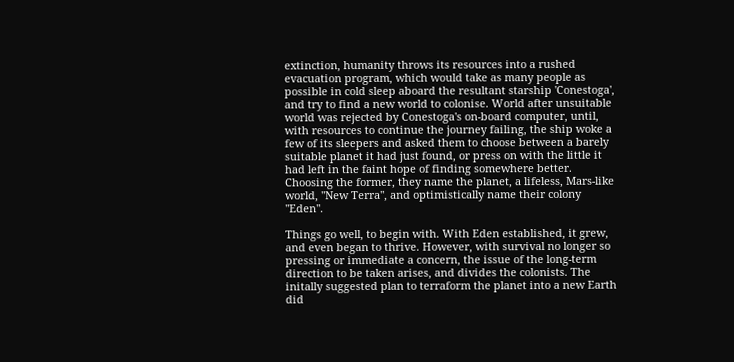extinction, humanity throws its resources into a rushed evacuation program, which would take as many people as possible in cold sleep aboard the resultant starship 'Conestoga', and try to find a new world to colonise. World after unsuitable world was rejected by Conestoga's on-board computer, until, with resources to continue the journey failing, the ship woke a few of its sleepers and asked them to choose between a barely suitable planet it had just found, or press on with the little it had left in the faint hope of finding somewhere better. Choosing the former, they name the planet, a lifeless, Mars-like world, "New Terra", and optimistically name their colony "Eden".

Things go well, to begin with. With Eden established, it grew, and even began to thrive. However, with survival no longer so pressing or immediate a concern, the issue of the long-term direction to be taken arises, and divides the colonists. The initally suggested plan to terraform the planet into a new Earth did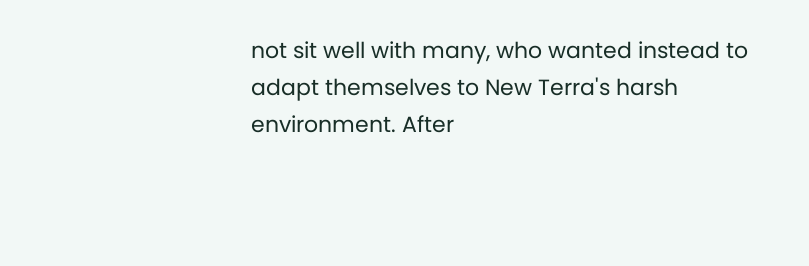not sit well with many, who wanted instead to adapt themselves to New Terra's harsh environment. After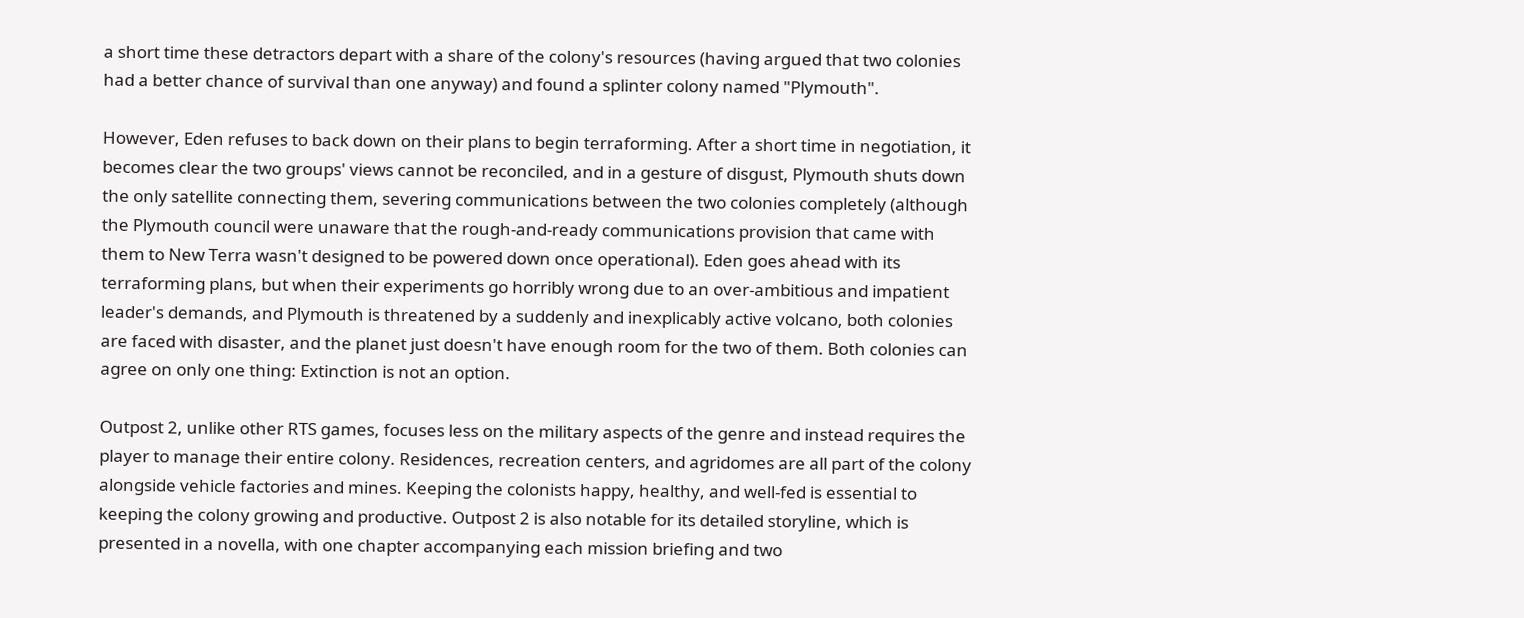a short time these detractors depart with a share of the colony's resources (having argued that two colonies had a better chance of survival than one anyway) and found a splinter colony named "Plymouth".

However, Eden refuses to back down on their plans to begin terraforming. After a short time in negotiation, it becomes clear the two groups' views cannot be reconciled, and in a gesture of disgust, Plymouth shuts down the only satellite connecting them, severing communications between the two colonies completely (although the Plymouth council were unaware that the rough-and-ready communications provision that came with them to New Terra wasn't designed to be powered down once operational). Eden goes ahead with its terraforming plans, but when their experiments go horribly wrong due to an over-ambitious and impatient leader's demands, and Plymouth is threatened by a suddenly and inexplicably active volcano, both colonies are faced with disaster, and the planet just doesn't have enough room for the two of them. Both colonies can agree on only one thing: Extinction is not an option.

Outpost 2, unlike other RTS games, focuses less on the military aspects of the genre and instead requires the player to manage their entire colony. Residences, recreation centers, and agridomes are all part of the colony alongside vehicle factories and mines. Keeping the colonists happy, healthy, and well-fed is essential to keeping the colony growing and productive. Outpost 2 is also notable for its detailed storyline, which is presented in a novella, with one chapter accompanying each mission briefing and two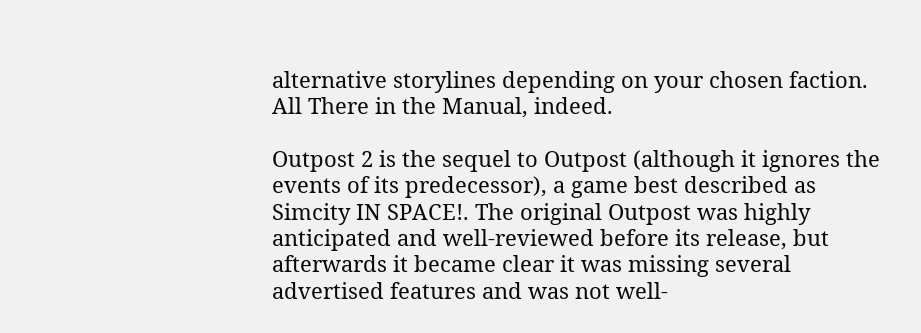alternative storylines depending on your chosen faction. All There in the Manual, indeed.

Outpost 2 is the sequel to Outpost (although it ignores the events of its predecessor), a game best described as Simcity IN SPACE!. The original Outpost was highly anticipated and well-reviewed before its release, but afterwards it became clear it was missing several advertised features and was not well-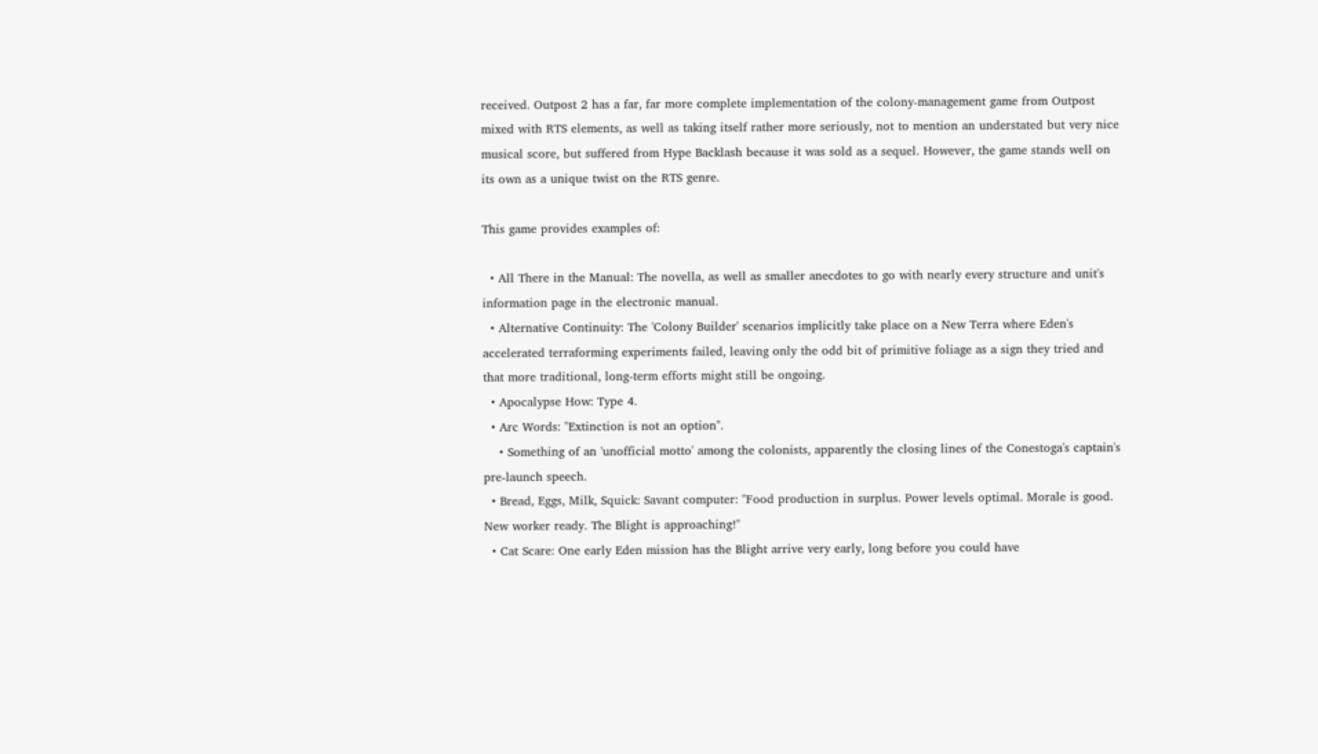received. Outpost 2 has a far, far more complete implementation of the colony-management game from Outpost mixed with RTS elements, as well as taking itself rather more seriously, not to mention an understated but very nice musical score, but suffered from Hype Backlash because it was sold as a sequel. However, the game stands well on its own as a unique twist on the RTS genre.

This game provides examples of:

  • All There in the Manual: The novella, as well as smaller anecdotes to go with nearly every structure and unit's information page in the electronic manual.
  • Alternative Continuity: The 'Colony Builder' scenarios implicitly take place on a New Terra where Eden's accelerated terraforming experiments failed, leaving only the odd bit of primitive foliage as a sign they tried and that more traditional, long-term efforts might still be ongoing.
  • Apocalypse How: Type 4.
  • Arc Words: "Extinction is not an option".
    • Something of an 'unofficial motto' among the colonists, apparently the closing lines of the Conestoga's captain's pre-launch speech.
  • Bread, Eggs, Milk, Squick: Savant computer: "Food production in surplus. Power levels optimal. Morale is good. New worker ready. The Blight is approaching!"
  • Cat Scare: One early Eden mission has the Blight arrive very early, long before you could have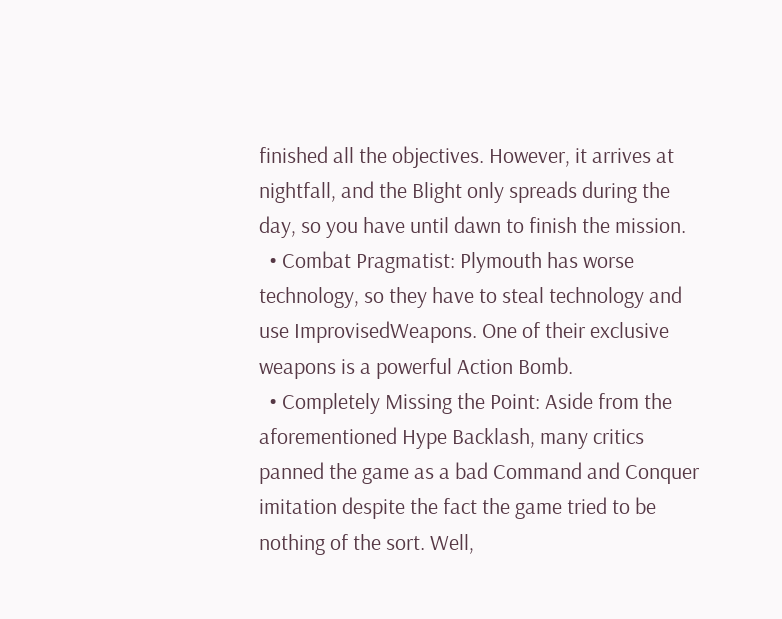finished all the objectives. However, it arrives at nightfall, and the Blight only spreads during the day, so you have until dawn to finish the mission.
  • Combat Pragmatist: Plymouth has worse technology, so they have to steal technology and use ImprovisedWeapons. One of their exclusive weapons is a powerful Action Bomb.
  • Completely Missing the Point: Aside from the aforementioned Hype Backlash, many critics panned the game as a bad Command and Conquer imitation despite the fact the game tried to be nothing of the sort. Well,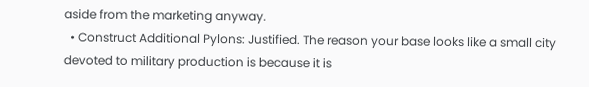aside from the marketing anyway.
  • Construct Additional Pylons: Justified. The reason your base looks like a small city devoted to military production is because it is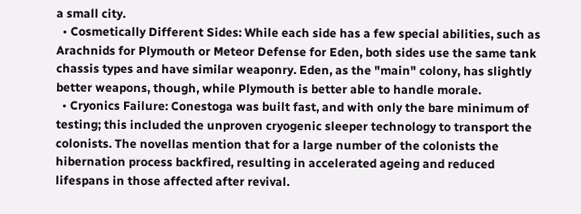a small city.
  • Cosmetically Different Sides: While each side has a few special abilities, such as Arachnids for Plymouth or Meteor Defense for Eden, both sides use the same tank chassis types and have similar weaponry. Eden, as the "main" colony, has slightly better weapons, though, while Plymouth is better able to handle morale.
  • Cryonics Failure: Conestoga was built fast, and with only the bare minimum of testing; this included the unproven cryogenic sleeper technology to transport the colonists. The novellas mention that for a large number of the colonists the hibernation process backfired, resulting in accelerated ageing and reduced lifespans in those affected after revival.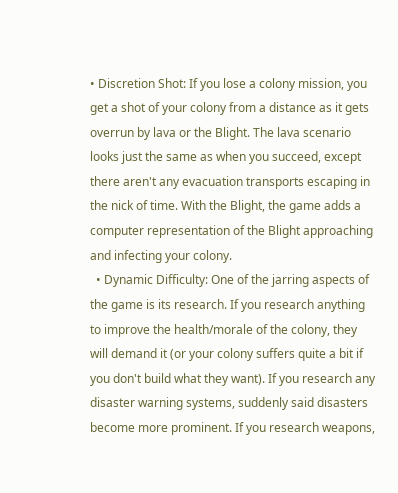• Discretion Shot: If you lose a colony mission, you get a shot of your colony from a distance as it gets overrun by lava or the Blight. The lava scenario looks just the same as when you succeed, except there aren't any evacuation transports escaping in the nick of time. With the Blight, the game adds a computer representation of the Blight approaching and infecting your colony.
  • Dynamic Difficulty: One of the jarring aspects of the game is its research. If you research anything to improve the health/morale of the colony, they will demand it (or your colony suffers quite a bit if you don't build what they want). If you research any disaster warning systems, suddenly said disasters become more prominent. If you research weapons,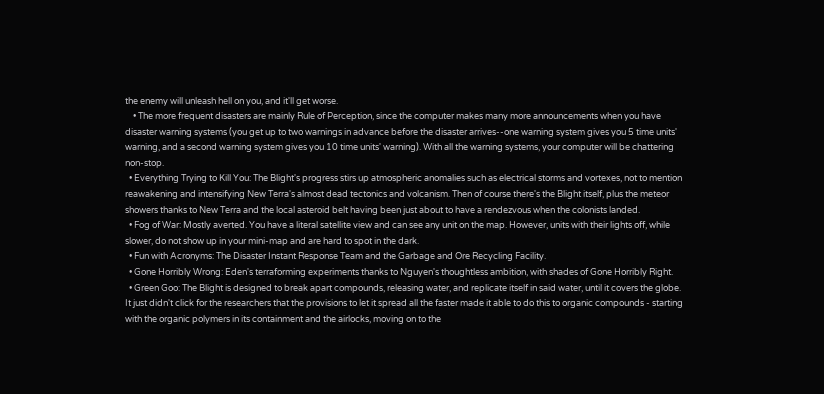the enemy will unleash hell on you, and it'll get worse.
    • The more frequent disasters are mainly Rule of Perception, since the computer makes many more announcements when you have disaster warning systems (you get up to two warnings in advance before the disaster arrives--one warning system gives you 5 time units' warning, and a second warning system gives you 10 time units' warning). With all the warning systems, your computer will be chattering non-stop.
  • Everything Trying to Kill You: The Blight's progress stirs up atmospheric anomalies such as electrical storms and vortexes, not to mention reawakening and intensifying New Terra's almost dead tectonics and volcanism. Then of course there's the Blight itself, plus the meteor showers thanks to New Terra and the local asteroid belt having been just about to have a rendezvous when the colonists landed.
  • Fog of War: Mostly averted. You have a literal satellite view and can see any unit on the map. However, units with their lights off, while slower, do not show up in your mini-map and are hard to spot in the dark.
  • Fun with Acronyms: The Disaster Instant Response Team and the Garbage and Ore Recycling Facility.
  • Gone Horribly Wrong: Eden's terraforming experiments thanks to Nguyen's thoughtless ambition, with shades of Gone Horribly Right.
  • Green Goo: The Blight is designed to break apart compounds, releasing water, and replicate itself in said water, until it covers the globe. It just didn't click for the researchers that the provisions to let it spread all the faster made it able to do this to organic compounds - starting with the organic polymers in its containment and the airlocks, moving on to the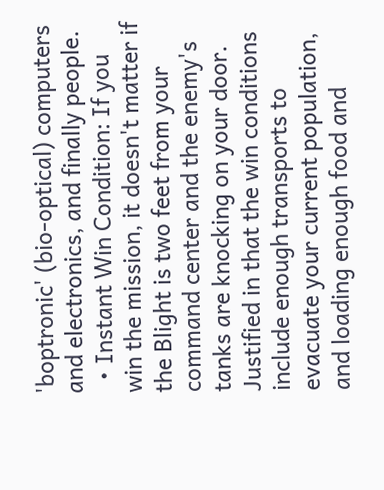'boptronic' (bio-optical) computers and electronics, and finally people.
  • Instant Win Condition: If you win the mission, it doesn't matter if the Blight is two feet from your command center and the enemy's tanks are knocking on your door. Justified in that the win conditions include enough transports to evacuate your current population, and loading enough food and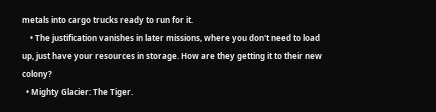metals into cargo trucks ready to run for it.
    • The justification vanishes in later missions, where you don't need to load up, just have your resources in storage. How are they getting it to their new colony?
  • Mighty Glacier: The Tiger.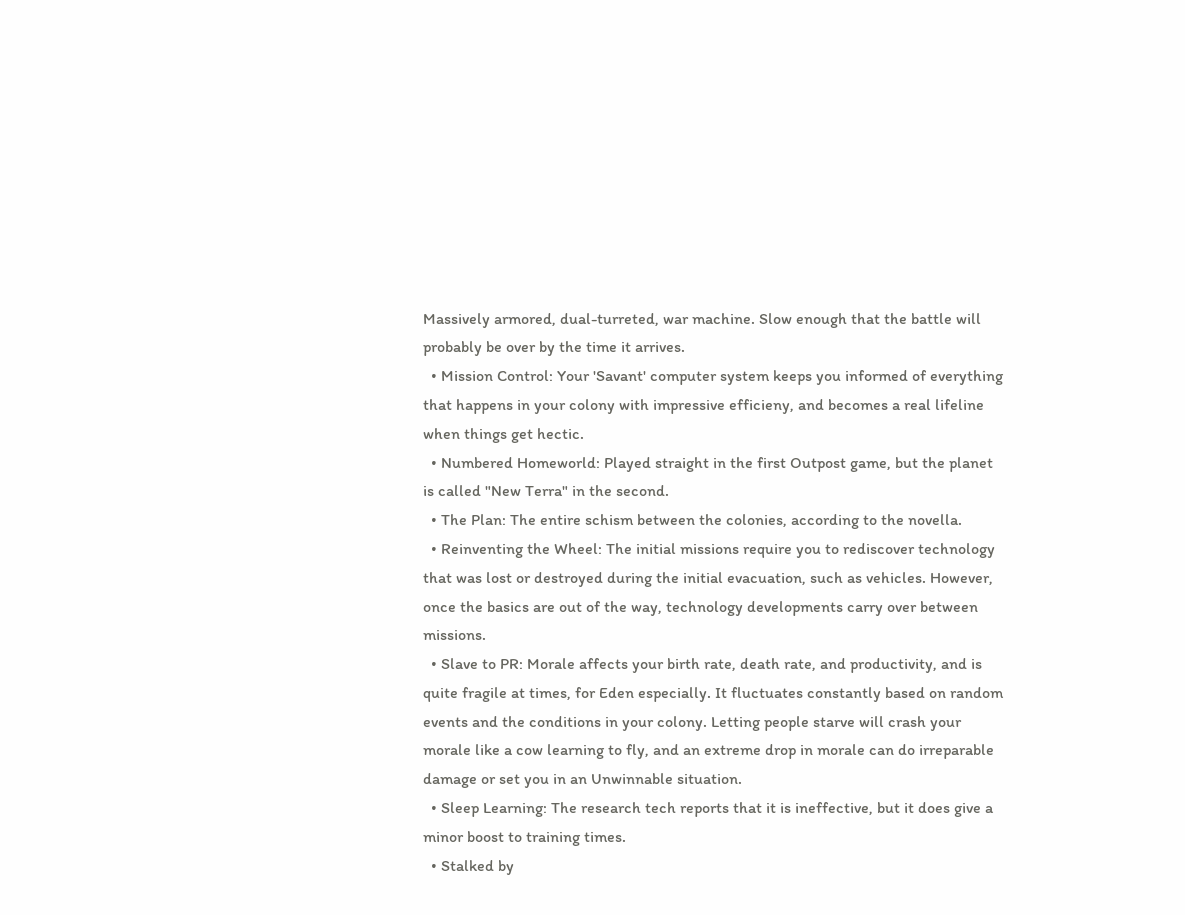Massively armored, dual-turreted, war machine. Slow enough that the battle will probably be over by the time it arrives.
  • Mission Control: Your 'Savant' computer system keeps you informed of everything that happens in your colony with impressive efficieny, and becomes a real lifeline when things get hectic.
  • Numbered Homeworld: Played straight in the first Outpost game, but the planet is called "New Terra" in the second.
  • The Plan: The entire schism between the colonies, according to the novella.
  • Reinventing the Wheel: The initial missions require you to rediscover technology that was lost or destroyed during the initial evacuation, such as vehicles. However, once the basics are out of the way, technology developments carry over between missions.
  • Slave to PR: Morale affects your birth rate, death rate, and productivity, and is quite fragile at times, for Eden especially. It fluctuates constantly based on random events and the conditions in your colony. Letting people starve will crash your morale like a cow learning to fly, and an extreme drop in morale can do irreparable damage or set you in an Unwinnable situation.
  • Sleep Learning: The research tech reports that it is ineffective, but it does give a minor boost to training times.
  • Stalked by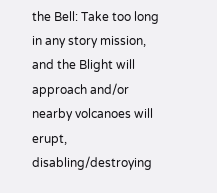the Bell: Take too long in any story mission, and the Blight will approach and/or nearby volcanoes will erupt, disabling/destroying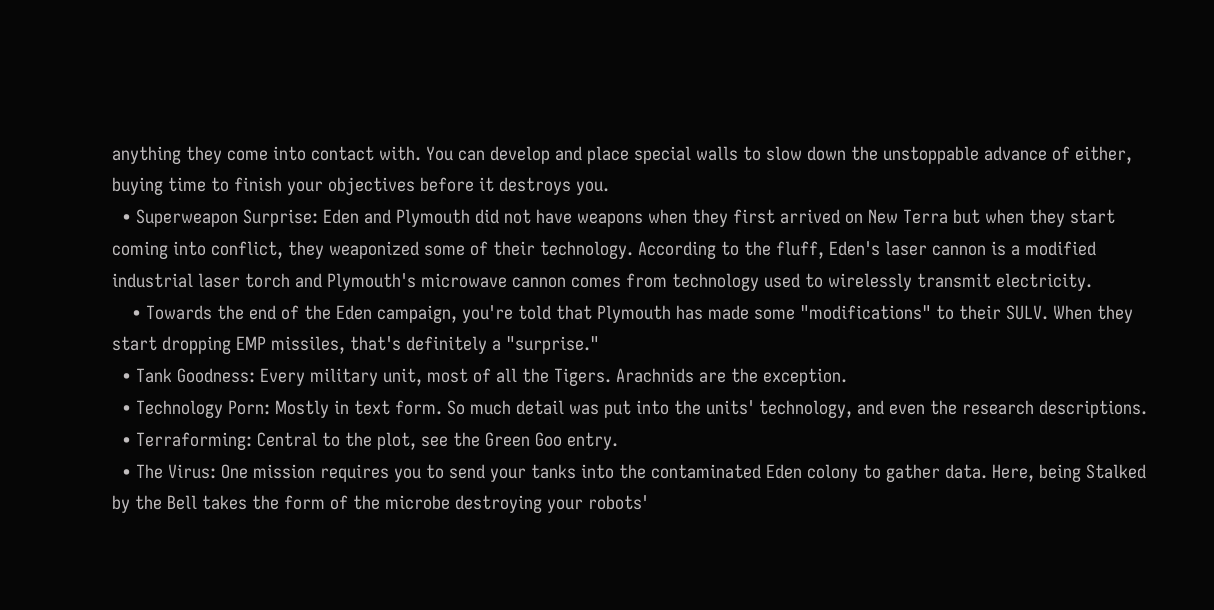anything they come into contact with. You can develop and place special walls to slow down the unstoppable advance of either, buying time to finish your objectives before it destroys you.
  • Superweapon Surprise: Eden and Plymouth did not have weapons when they first arrived on New Terra but when they start coming into conflict, they weaponized some of their technology. According to the fluff, Eden's laser cannon is a modified industrial laser torch and Plymouth's microwave cannon comes from technology used to wirelessly transmit electricity.
    • Towards the end of the Eden campaign, you're told that Plymouth has made some "modifications" to their SULV. When they start dropping EMP missiles, that's definitely a "surprise."
  • Tank Goodness: Every military unit, most of all the Tigers. Arachnids are the exception.
  • Technology Porn: Mostly in text form. So much detail was put into the units' technology, and even the research descriptions.
  • Terraforming: Central to the plot, see the Green Goo entry.
  • The Virus: One mission requires you to send your tanks into the contaminated Eden colony to gather data. Here, being Stalked by the Bell takes the form of the microbe destroying your robots'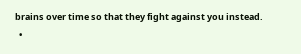brains over time so that they fight against you instead.
  •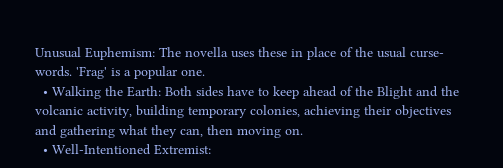Unusual Euphemism: The novella uses these in place of the usual curse-words. 'Frag' is a popular one.
  • Walking the Earth: Both sides have to keep ahead of the Blight and the volcanic activity, building temporary colonies, achieving their objectives and gathering what they can, then moving on.
  • Well-Intentioned Extremist: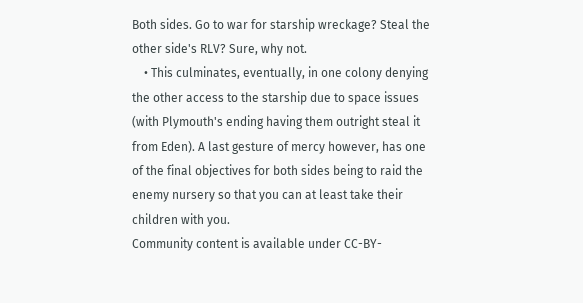Both sides. Go to war for starship wreckage? Steal the other side's RLV? Sure, why not.
    • This culminates, eventually, in one colony denying the other access to the starship due to space issues (with Plymouth's ending having them outright steal it from Eden). A last gesture of mercy however, has one of the final objectives for both sides being to raid the enemy nursery so that you can at least take their children with you.
Community content is available under CC-BY-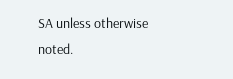SA unless otherwise noted.